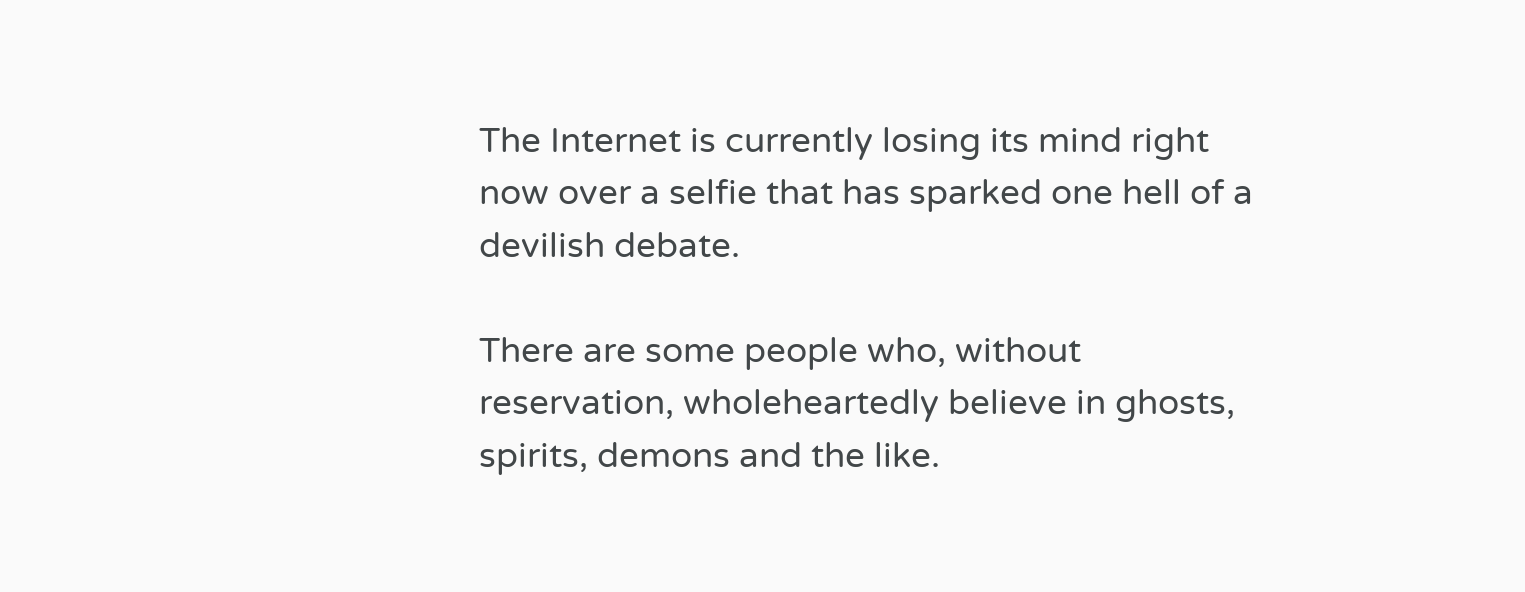The Internet is currently losing its mind right now over a selfie that has sparked one hell of a devilish debate.

There are some people who, without reservation, wholeheartedly believe in ghosts, spirits, demons and the like.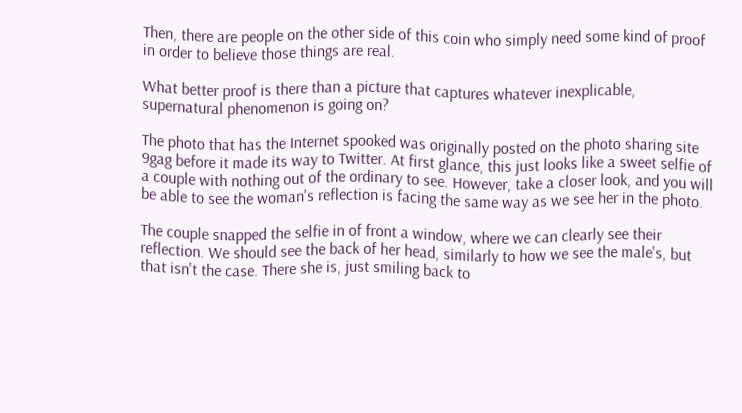Then, there are people on the other side of this coin who simply need some kind of proof in order to believe those things are real.

What better proof is there than a picture that captures whatever inexplicable, supernatural phenomenon is going on?

The photo that has the Internet spooked was originally posted on the photo sharing site 9gag before it made its way to Twitter. At first glance, this just looks like a sweet selfie of a couple with nothing out of the ordinary to see. However, take a closer look, and you will be able to see the woman's reflection is facing the same way as we see her in the photo.

The couple snapped the selfie in of front a window, where we can clearly see their reflection. We should see the back of her head, similarly to how we see the male's, but that isn't the case. There she is, just smiling back to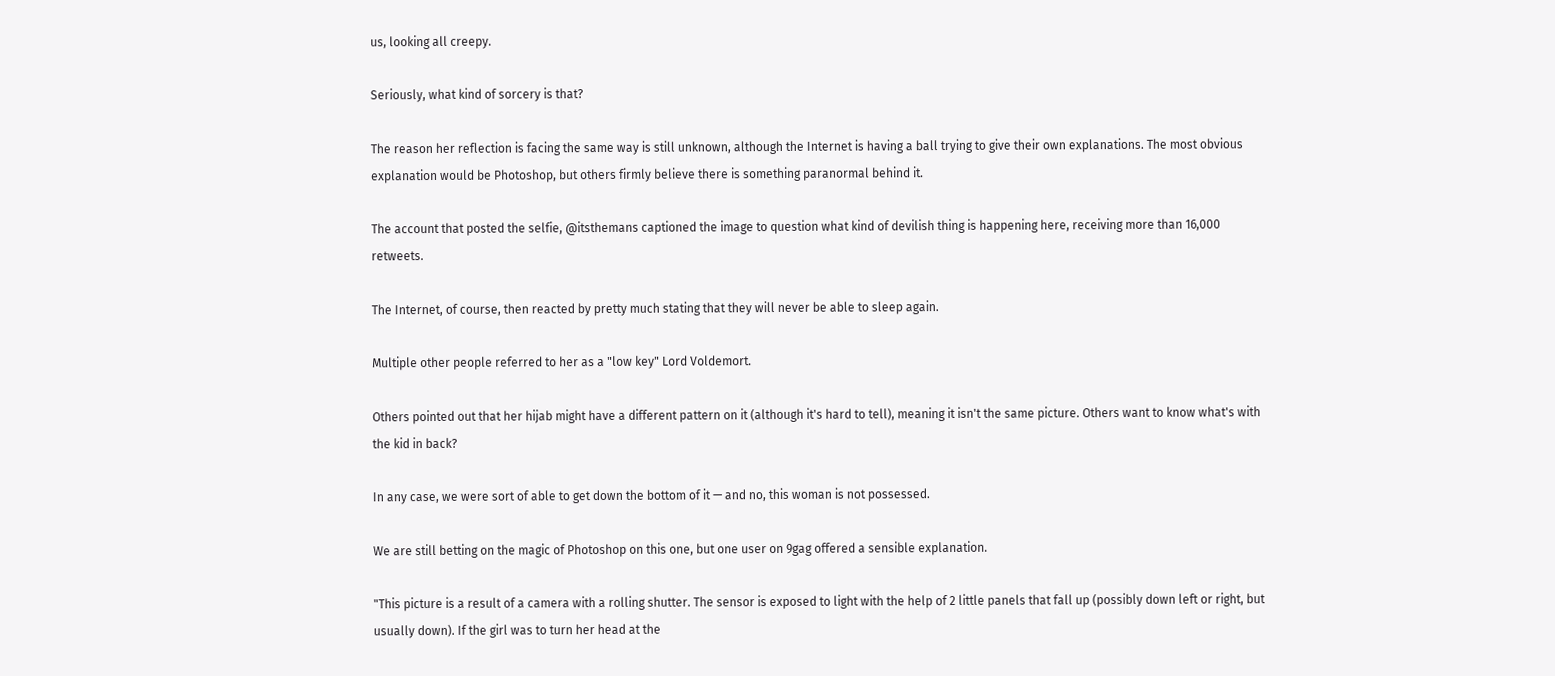us, looking all creepy.

Seriously, what kind of sorcery is that?

The reason her reflection is facing the same way is still unknown, although the Internet is having a ball trying to give their own explanations. The most obvious explanation would be Photoshop, but others firmly believe there is something paranormal behind it.

The account that posted the selfie, @itsthemans captioned the image to question what kind of devilish thing is happening here, receiving more than 16,000 retweets.

The Internet, of course, then reacted by pretty much stating that they will never be able to sleep again.

Multiple other people referred to her as a "low key" Lord Voldemort.

Others pointed out that her hijab might have a different pattern on it (although it's hard to tell), meaning it isn't the same picture. Others want to know what's with the kid in back?

In any case, we were sort of able to get down the bottom of it — and no, this woman is not possessed.

We are still betting on the magic of Photoshop on this one, but one user on 9gag offered a sensible explanation.

"This picture is a result of a camera with a rolling shutter. The sensor is exposed to light with the help of 2 little panels that fall up (possibly down left or right, but usually down). If the girl was to turn her head at the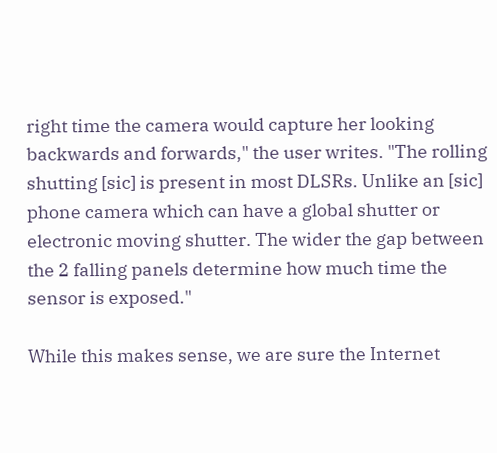right time the camera would capture her looking backwards and forwards," the user writes. "The rolling shutting [sic] is present in most DLSRs. Unlike an [sic] phone camera which can have a global shutter or electronic moving shutter. The wider the gap between the 2 falling panels determine how much time the sensor is exposed."

While this makes sense, we are sure the Internet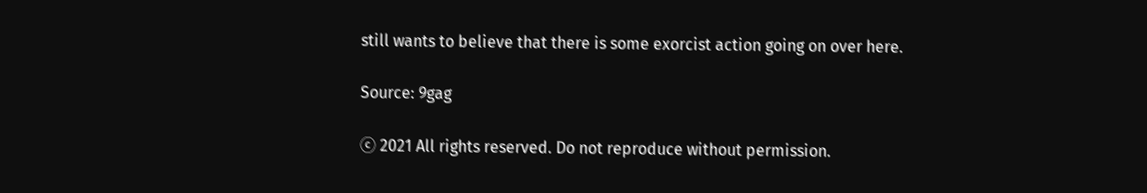still wants to believe that there is some exorcist action going on over here.

Source: 9gag

ⓒ 2021 All rights reserved. Do not reproduce without permission.